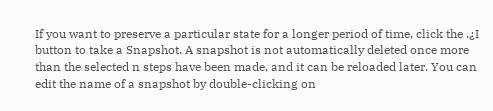If you want to preserve a particular state for a longer period of time, click the .¿I button to take a Snapshot. A snapshot is not automatically deleted once more than the selected n steps have been made, and it can be reloaded later. You can edit the name of a snapshot by double-clicking on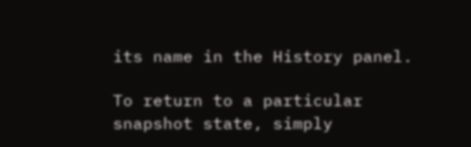its name in the History panel.

To return to a particular snapshot state, simply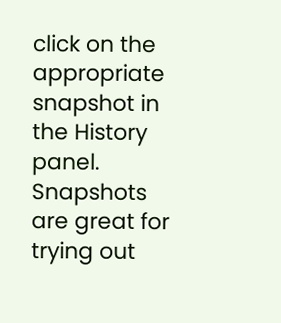click on the appropriate snapshot in the History panel. Snapshots are great for trying out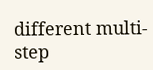different multi-step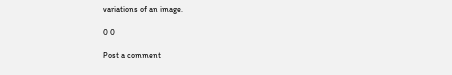variations of an image.

0 0

Post a comment